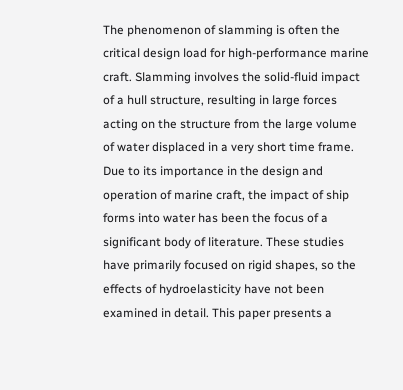The phenomenon of slamming is often the critical design load for high-performance marine craft. Slamming involves the solid-fluid impact of a hull structure, resulting in large forces acting on the structure from the large volume of water displaced in a very short time frame. Due to its importance in the design and operation of marine craft, the impact of ship forms into water has been the focus of a significant body of literature. These studies have primarily focused on rigid shapes, so the effects of hydroelasticity have not been examined in detail. This paper presents a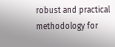robust and practical methodology for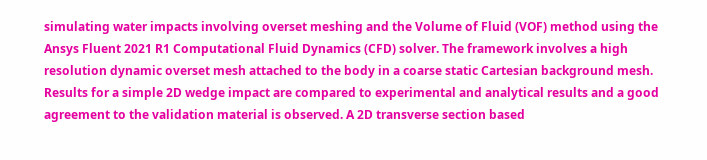simulating water impacts involving overset meshing and the Volume of Fluid (VOF) method using the Ansys Fluent 2021 R1 Computational Fluid Dynamics (CFD) solver. The framework involves a high resolution dynamic overset mesh attached to the body in a coarse static Cartesian background mesh. Results for a simple 2D wedge impact are compared to experimental and analytical results and a good agreement to the validation material is observed. A 2D transverse section based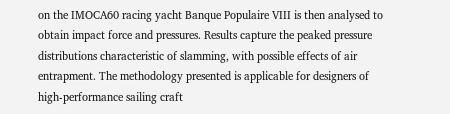on the IMOCA60 racing yacht Banque Populaire VIII is then analysed to obtain impact force and pressures. Results capture the peaked pressure distributions characteristic of slamming, with possible effects of air entrapment. The methodology presented is applicable for designers of high-performance sailing craft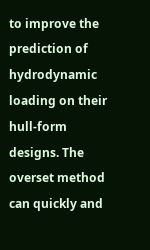to improve the prediction of hydrodynamic loading on their hull-form designs. The overset method can quickly and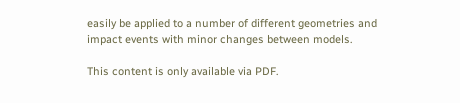easily be applied to a number of different geometries and impact events with minor changes between models.

This content is only available via PDF.